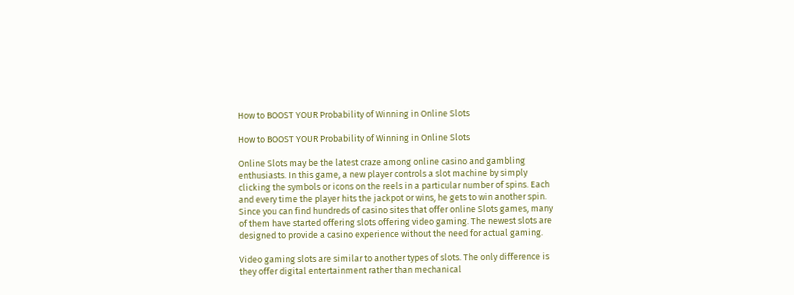How to BOOST YOUR Probability of Winning in Online Slots

How to BOOST YOUR Probability of Winning in Online Slots

Online Slots may be the latest craze among online casino and gambling enthusiasts. In this game, a new player controls a slot machine by simply clicking the symbols or icons on the reels in a particular number of spins. Each and every time the player hits the jackpot or wins, he gets to win another spin. Since you can find hundreds of casino sites that offer online Slots games, many of them have started offering slots offering video gaming. The newest slots are designed to provide a casino experience without the need for actual gaming.

Video gaming slots are similar to another types of slots. The only difference is they offer digital entertainment rather than mechanical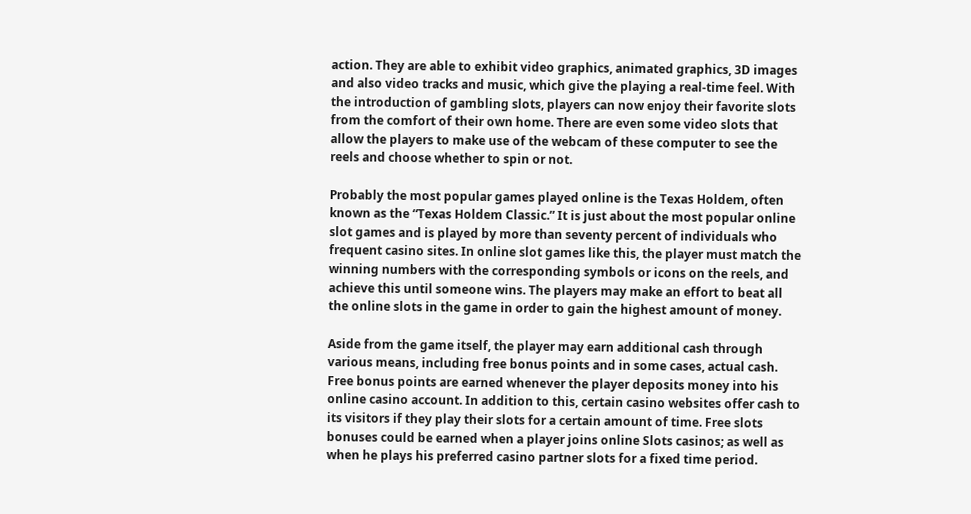action. They are able to exhibit video graphics, animated graphics, 3D images and also video tracks and music, which give the playing a real-time feel. With the introduction of gambling slots, players can now enjoy their favorite slots from the comfort of their own home. There are even some video slots that allow the players to make use of the webcam of these computer to see the reels and choose whether to spin or not.

Probably the most popular games played online is the Texas Holdem, often known as the “Texas Holdem Classic.” It is just about the most popular online slot games and is played by more than seventy percent of individuals who frequent casino sites. In online slot games like this, the player must match the winning numbers with the corresponding symbols or icons on the reels, and achieve this until someone wins. The players may make an effort to beat all the online slots in the game in order to gain the highest amount of money.

Aside from the game itself, the player may earn additional cash through various means, including free bonus points and in some cases, actual cash. Free bonus points are earned whenever the player deposits money into his online casino account. In addition to this, certain casino websites offer cash to its visitors if they play their slots for a certain amount of time. Free slots bonuses could be earned when a player joins online Slots casinos; as well as when he plays his preferred casino partner slots for a fixed time period.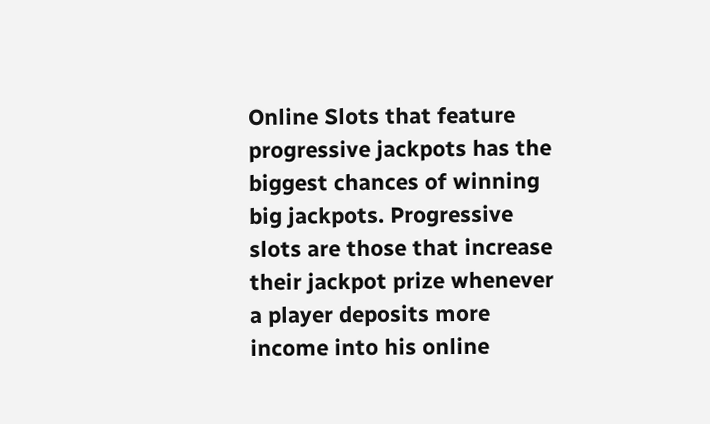Online Slots that feature progressive jackpots has the biggest chances of winning big jackpots. Progressive slots are those that increase their jackpot prize whenever a player deposits more income into his online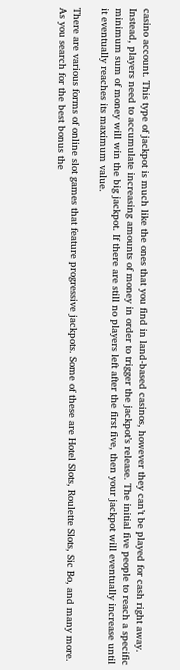casino account. This type of jackpot is much like the ones that you find in land-based casinos, however they can’t be played for cash right away. Instead, players need to accumulate increasing amounts of money in order to trigger the jackpot’s release. The initial five people to reach a specific minimum sum of money will win the big jackpot. If there are still no players left after the first five, then your jackpot will eventually increase until it eventually reaches its maximum value.

There are various forms of online slot games that feature progressive jackpots. Some of these are Hotel Slots, Roulette Slots, Sic Bo, and many more. As you search for the best bonus the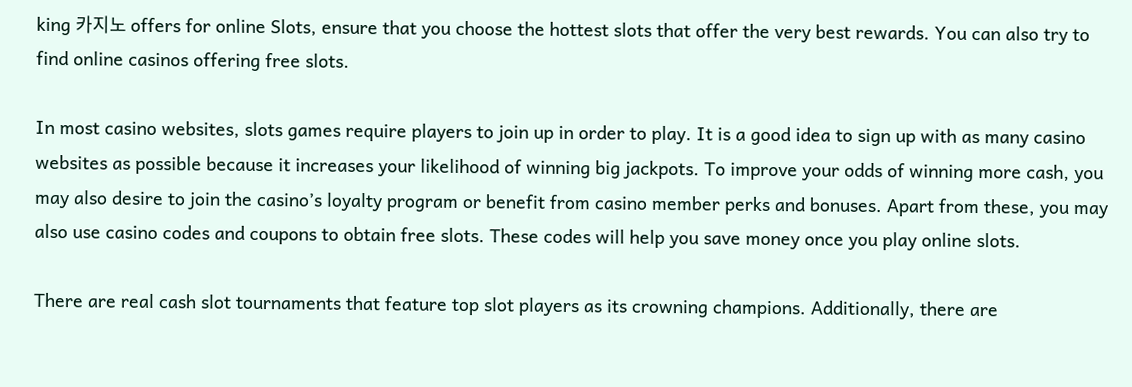king 카지노 offers for online Slots, ensure that you choose the hottest slots that offer the very best rewards. You can also try to find online casinos offering free slots.

In most casino websites, slots games require players to join up in order to play. It is a good idea to sign up with as many casino websites as possible because it increases your likelihood of winning big jackpots. To improve your odds of winning more cash, you may also desire to join the casino’s loyalty program or benefit from casino member perks and bonuses. Apart from these, you may also use casino codes and coupons to obtain free slots. These codes will help you save money once you play online slots.

There are real cash slot tournaments that feature top slot players as its crowning champions. Additionally, there are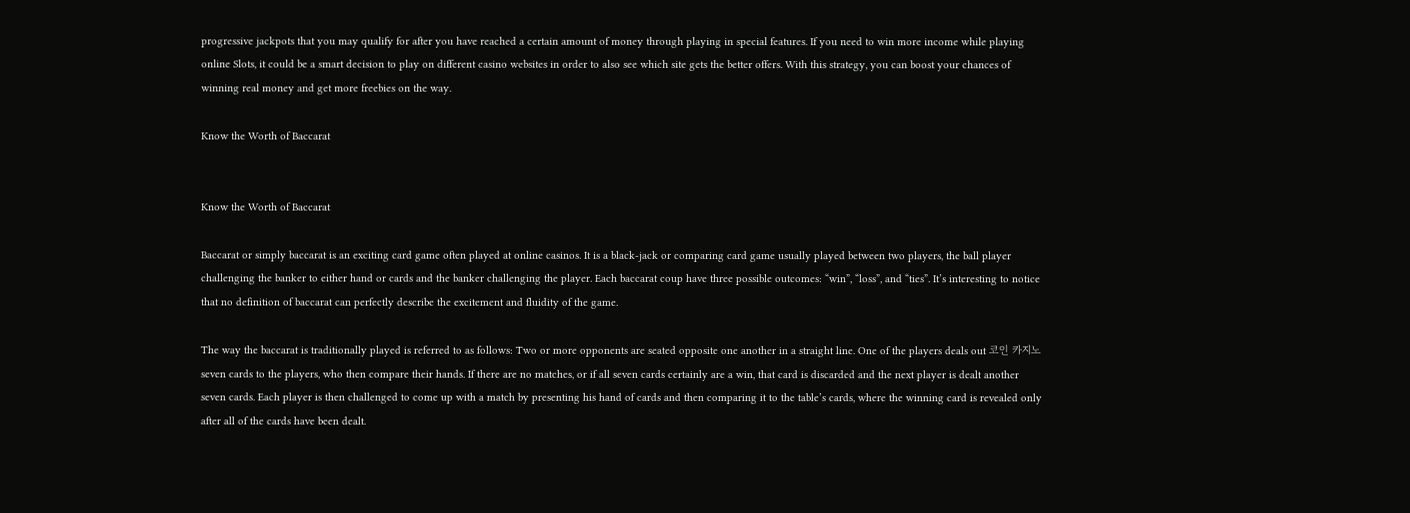progressive jackpots that you may qualify for after you have reached a certain amount of money through playing in special features. If you need to win more income while playing online Slots, it could be a smart decision to play on different casino websites in order to also see which site gets the better offers. With this strategy, you can boost your chances of winning real money and get more freebies on the way.

Know the Worth of Baccarat


Know the Worth of Baccarat

Baccarat or simply baccarat is an exciting card game often played at online casinos. It is a black-jack or comparing card game usually played between two players, the ball player challenging the banker to either hand or cards and the banker challenging the player. Each baccarat coup have three possible outcomes: “win”, “loss”, and “ties”. It’s interesting to notice that no definition of baccarat can perfectly describe the excitement and fluidity of the game.

The way the baccarat is traditionally played is referred to as follows: Two or more opponents are seated opposite one another in a straight line. One of the players deals out 코인 카지노 seven cards to the players, who then compare their hands. If there are no matches, or if all seven cards certainly are a win, that card is discarded and the next player is dealt another seven cards. Each player is then challenged to come up with a match by presenting his hand of cards and then comparing it to the table’s cards, where the winning card is revealed only after all of the cards have been dealt.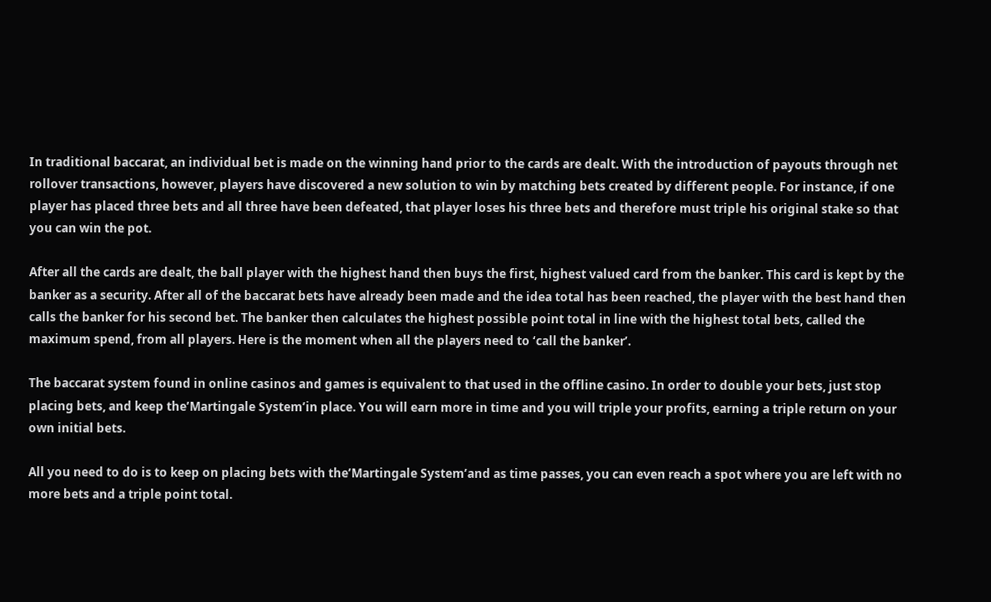In traditional baccarat, an individual bet is made on the winning hand prior to the cards are dealt. With the introduction of payouts through net rollover transactions, however, players have discovered a new solution to win by matching bets created by different people. For instance, if one player has placed three bets and all three have been defeated, that player loses his three bets and therefore must triple his original stake so that you can win the pot.

After all the cards are dealt, the ball player with the highest hand then buys the first, highest valued card from the banker. This card is kept by the banker as a security. After all of the baccarat bets have already been made and the idea total has been reached, the player with the best hand then calls the banker for his second bet. The banker then calculates the highest possible point total in line with the highest total bets, called the maximum spend, from all players. Here is the moment when all the players need to ‘call the banker’.

The baccarat system found in online casinos and games is equivalent to that used in the offline casino. In order to double your bets, just stop placing bets, and keep the’Martingale System’in place. You will earn more in time and you will triple your profits, earning a triple return on your own initial bets.

All you need to do is to keep on placing bets with the’Martingale System’and as time passes, you can even reach a spot where you are left with no more bets and a triple point total.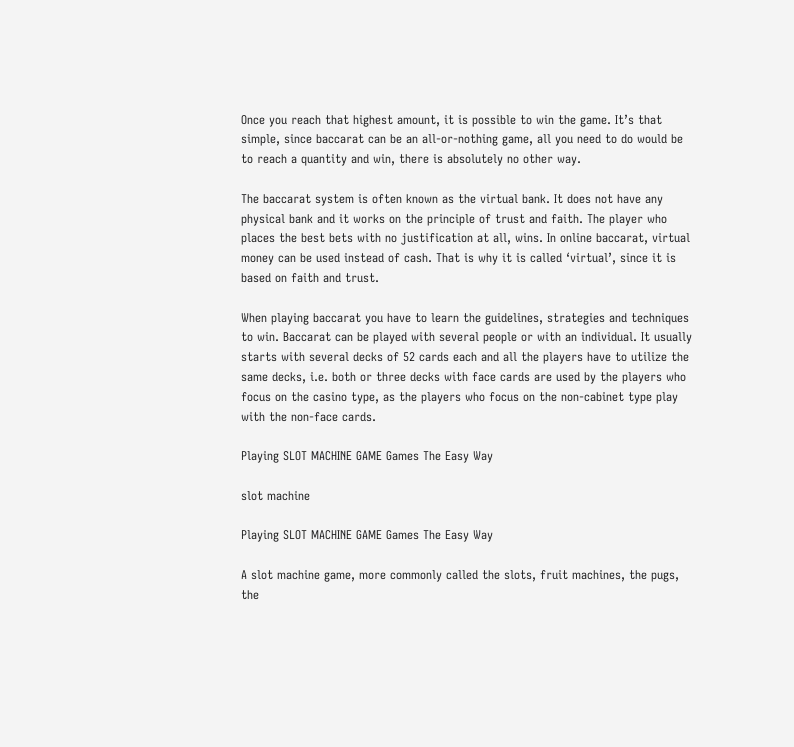Once you reach that highest amount, it is possible to win the game. It’s that simple, since baccarat can be an all-or-nothing game, all you need to do would be to reach a quantity and win, there is absolutely no other way.

The baccarat system is often known as the virtual bank. It does not have any physical bank and it works on the principle of trust and faith. The player who places the best bets with no justification at all, wins. In online baccarat, virtual money can be used instead of cash. That is why it is called ‘virtual’, since it is based on faith and trust.

When playing baccarat you have to learn the guidelines, strategies and techniques to win. Baccarat can be played with several people or with an individual. It usually starts with several decks of 52 cards each and all the players have to utilize the same decks, i.e. both or three decks with face cards are used by the players who focus on the casino type, as the players who focus on the non-cabinet type play with the non-face cards.

Playing SLOT MACHINE GAME Games The Easy Way

slot machine

Playing SLOT MACHINE GAME Games The Easy Way

A slot machine game, more commonly called the slots, fruit machines, the pugs, the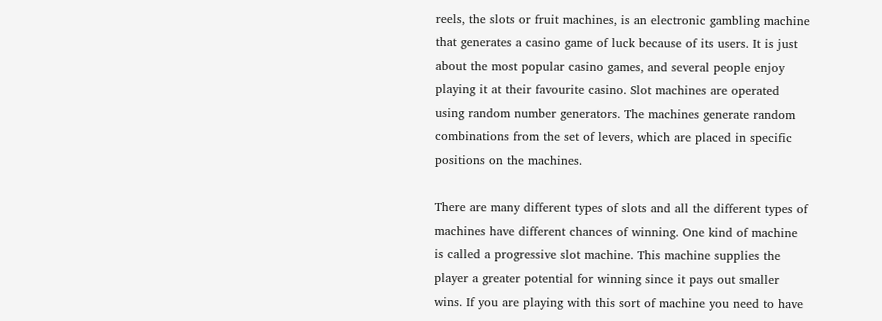reels, the slots or fruit machines, is an electronic gambling machine that generates a casino game of luck because of its users. It is just about the most popular casino games, and several people enjoy playing it at their favourite casino. Slot machines are operated using random number generators. The machines generate random combinations from the set of levers, which are placed in specific positions on the machines.

There are many different types of slots and all the different types of machines have different chances of winning. One kind of machine is called a progressive slot machine. This machine supplies the player a greater potential for winning since it pays out smaller wins. If you are playing with this sort of machine you need to have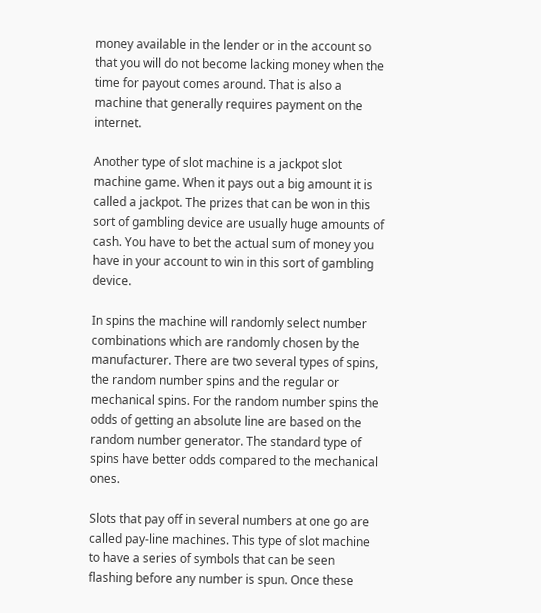money available in the lender or in the account so that you will do not become lacking money when the time for payout comes around. That is also a machine that generally requires payment on the internet.

Another type of slot machine is a jackpot slot machine game. When it pays out a big amount it is called a jackpot. The prizes that can be won in this sort of gambling device are usually huge amounts of cash. You have to bet the actual sum of money you have in your account to win in this sort of gambling device.

In spins the machine will randomly select number combinations which are randomly chosen by the manufacturer. There are two several types of spins, the random number spins and the regular or mechanical spins. For the random number spins the odds of getting an absolute line are based on the random number generator. The standard type of spins have better odds compared to the mechanical ones.

Slots that pay off in several numbers at one go are called pay-line machines. This type of slot machine to have a series of symbols that can be seen flashing before any number is spun. Once these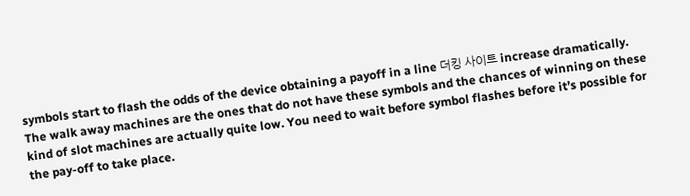symbols start to flash the odds of the device obtaining a payoff in a line 더킹 사이트 increase dramatically. The walk away machines are the ones that do not have these symbols and the chances of winning on these kind of slot machines are actually quite low. You need to wait before symbol flashes before it’s possible for the pay-off to take place.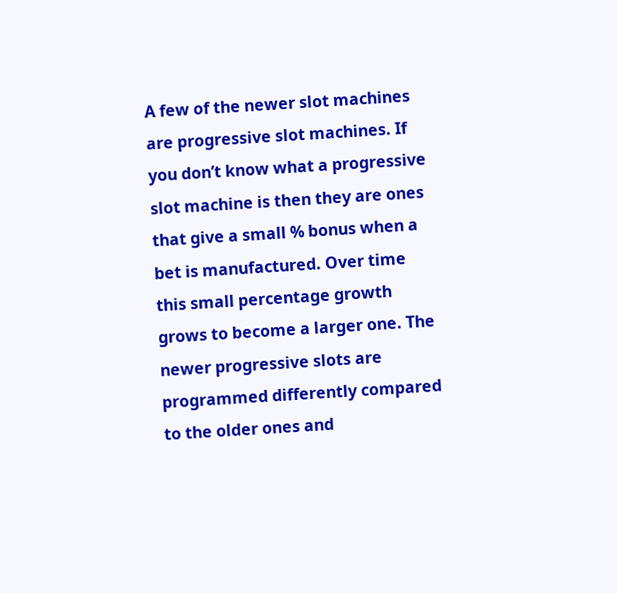A few of the newer slot machines are progressive slot machines. If you don’t know what a progressive slot machine is then they are ones that give a small % bonus when a bet is manufactured. Over time this small percentage growth grows to become a larger one. The newer progressive slots are programmed differently compared to the older ones and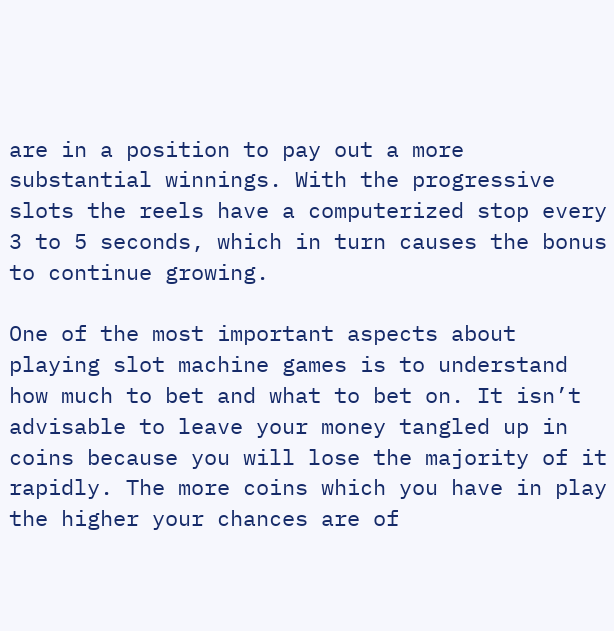are in a position to pay out a more substantial winnings. With the progressive slots the reels have a computerized stop every 3 to 5 seconds, which in turn causes the bonus to continue growing.

One of the most important aspects about playing slot machine games is to understand how much to bet and what to bet on. It isn’t advisable to leave your money tangled up in coins because you will lose the majority of it rapidly. The more coins which you have in play the higher your chances are of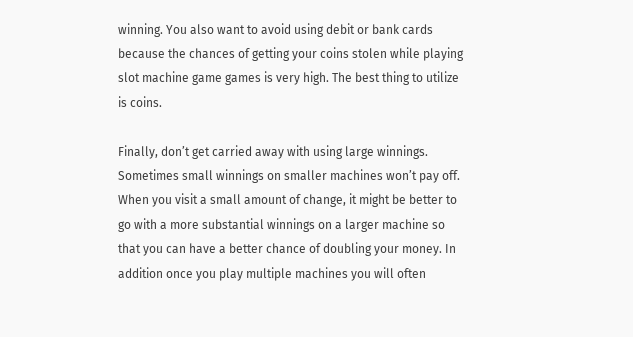winning. You also want to avoid using debit or bank cards because the chances of getting your coins stolen while playing slot machine game games is very high. The best thing to utilize is coins.

Finally, don’t get carried away with using large winnings. Sometimes small winnings on smaller machines won’t pay off. When you visit a small amount of change, it might be better to go with a more substantial winnings on a larger machine so that you can have a better chance of doubling your money. In addition once you play multiple machines you will often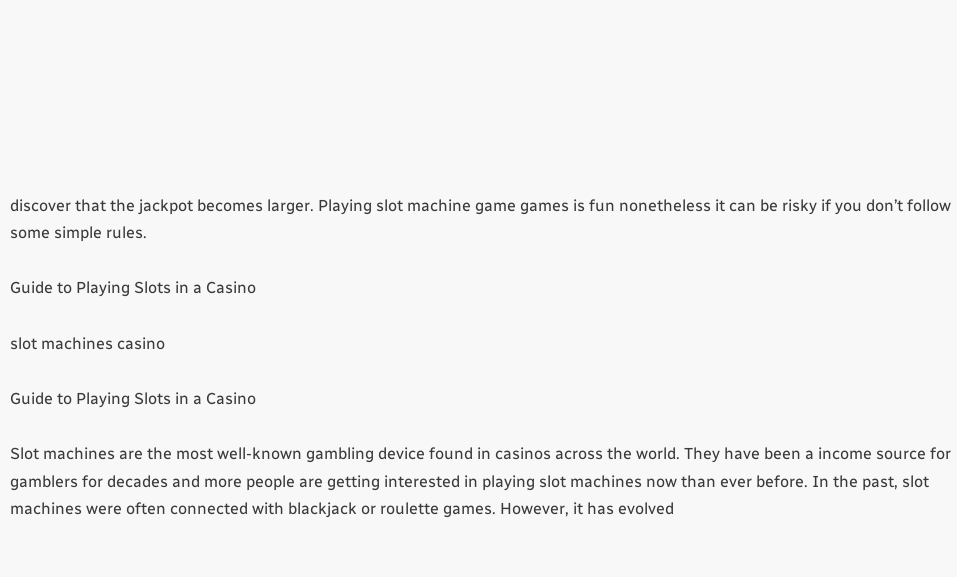discover that the jackpot becomes larger. Playing slot machine game games is fun nonetheless it can be risky if you don’t follow some simple rules.

Guide to Playing Slots in a Casino

slot machines casino

Guide to Playing Slots in a Casino

Slot machines are the most well-known gambling device found in casinos across the world. They have been a income source for gamblers for decades and more people are getting interested in playing slot machines now than ever before. In the past, slot machines were often connected with blackjack or roulette games. However, it has evolved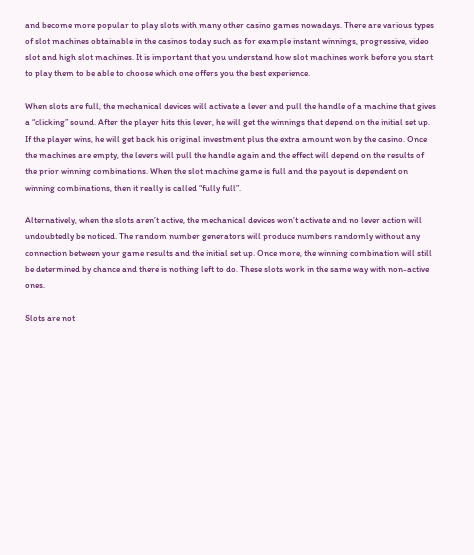and become more popular to play slots with many other casino games nowadays. There are various types of slot machines obtainable in the casinos today such as for example instant winnings, progressive, video slot and high slot machines. It is important that you understand how slot machines work before you start to play them to be able to choose which one offers you the best experience.

When slots are full, the mechanical devices will activate a lever and pull the handle of a machine that gives a “clicking” sound. After the player hits this lever, he will get the winnings that depend on the initial set up. If the player wins, he will get back his original investment plus the extra amount won by the casino. Once the machines are empty, the levers will pull the handle again and the effect will depend on the results of the prior winning combinations. When the slot machine game is full and the payout is dependent on winning combinations, then it really is called “fully full”.

Alternatively, when the slots aren’t active, the mechanical devices won’t activate and no lever action will undoubtedly be noticed. The random number generators will produce numbers randomly without any connection between your game results and the initial set up. Once more, the winning combination will still be determined by chance and there is nothing left to do. These slots work in the same way with non-active ones.

Slots are not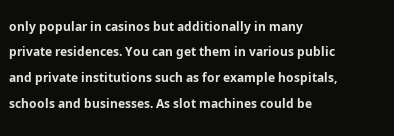only popular in casinos but additionally in many private residences. You can get them in various public and private institutions such as for example hospitals, schools and businesses. As slot machines could be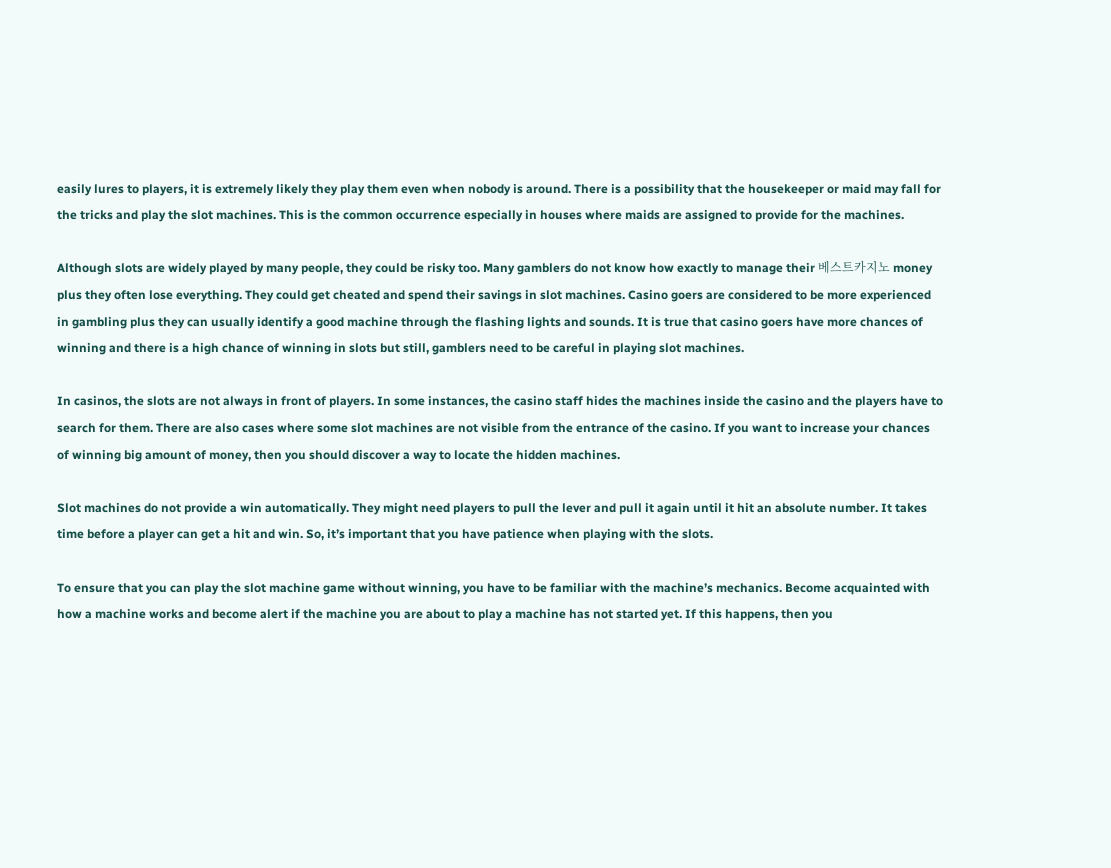easily lures to players, it is extremely likely they play them even when nobody is around. There is a possibility that the housekeeper or maid may fall for the tricks and play the slot machines. This is the common occurrence especially in houses where maids are assigned to provide for the machines.

Although slots are widely played by many people, they could be risky too. Many gamblers do not know how exactly to manage their 베스트카지노 money plus they often lose everything. They could get cheated and spend their savings in slot machines. Casino goers are considered to be more experienced in gambling plus they can usually identify a good machine through the flashing lights and sounds. It is true that casino goers have more chances of winning and there is a high chance of winning in slots but still, gamblers need to be careful in playing slot machines.

In casinos, the slots are not always in front of players. In some instances, the casino staff hides the machines inside the casino and the players have to search for them. There are also cases where some slot machines are not visible from the entrance of the casino. If you want to increase your chances of winning big amount of money, then you should discover a way to locate the hidden machines.

Slot machines do not provide a win automatically. They might need players to pull the lever and pull it again until it hit an absolute number. It takes time before a player can get a hit and win. So, it’s important that you have patience when playing with the slots.

To ensure that you can play the slot machine game without winning, you have to be familiar with the machine’s mechanics. Become acquainted with how a machine works and become alert if the machine you are about to play a machine has not started yet. If this happens, then you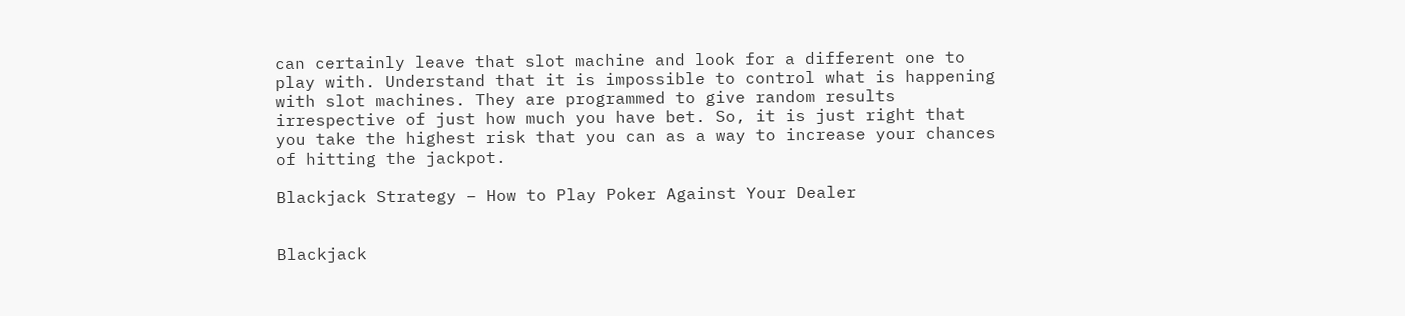can certainly leave that slot machine and look for a different one to play with. Understand that it is impossible to control what is happening with slot machines. They are programmed to give random results irrespective of just how much you have bet. So, it is just right that you take the highest risk that you can as a way to increase your chances of hitting the jackpot.

Blackjack Strategy – How to Play Poker Against Your Dealer


Blackjack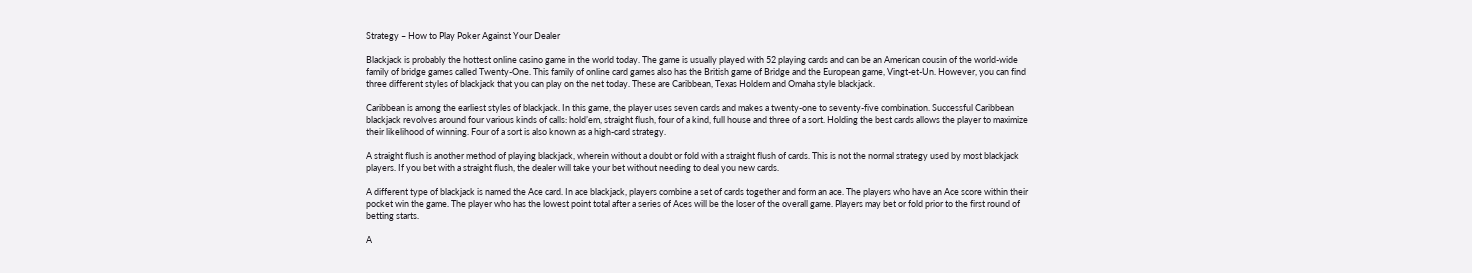Strategy – How to Play Poker Against Your Dealer

Blackjack is probably the hottest online casino game in the world today. The game is usually played with 52 playing cards and can be an American cousin of the world-wide family of bridge games called Twenty-One. This family of online card games also has the British game of Bridge and the European game, Vingt-et-Un. However, you can find three different styles of blackjack that you can play on the net today. These are Caribbean, Texas Holdem and Omaha style blackjack.

Caribbean is among the earliest styles of blackjack. In this game, the player uses seven cards and makes a twenty-one to seventy-five combination. Successful Caribbean blackjack revolves around four various kinds of calls: hold’em, straight flush, four of a kind, full house and three of a sort. Holding the best cards allows the player to maximize their likelihood of winning. Four of a sort is also known as a high-card strategy.

A straight flush is another method of playing blackjack, wherein without a doubt or fold with a straight flush of cards. This is not the normal strategy used by most blackjack players. If you bet with a straight flush, the dealer will take your bet without needing to deal you new cards.

A different type of blackjack is named the Ace card. In ace blackjack, players combine a set of cards together and form an ace. The players who have an Ace score within their pocket win the game. The player who has the lowest point total after a series of Aces will be the loser of the overall game. Players may bet or fold prior to the first round of betting starts.

A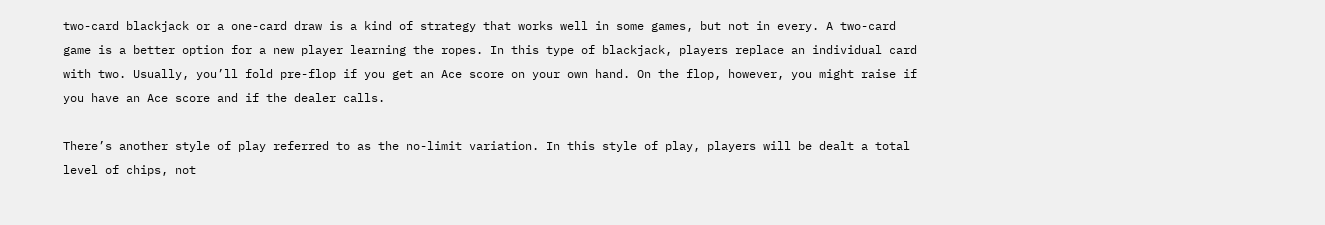two-card blackjack or a one-card draw is a kind of strategy that works well in some games, but not in every. A two-card game is a better option for a new player learning the ropes. In this type of blackjack, players replace an individual card with two. Usually, you’ll fold pre-flop if you get an Ace score on your own hand. On the flop, however, you might raise if you have an Ace score and if the dealer calls.

There’s another style of play referred to as the no-limit variation. In this style of play, players will be dealt a total level of chips, not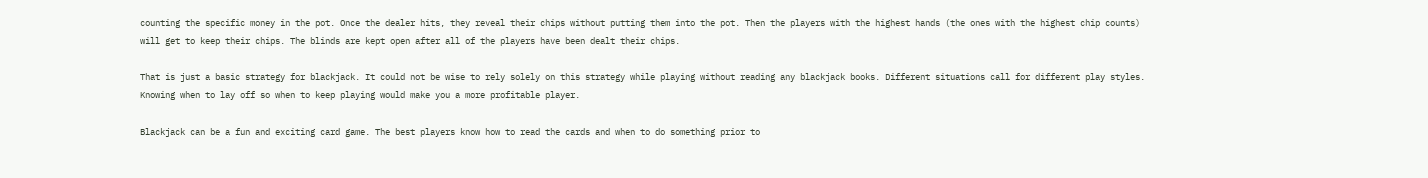counting the specific money in the pot. Once the dealer hits, they reveal their chips without putting them into the pot. Then the players with the highest hands (the ones with the highest chip counts) will get to keep their chips. The blinds are kept open after all of the players have been dealt their chips.

That is just a basic strategy for blackjack. It could not be wise to rely solely on this strategy while playing without reading any blackjack books. Different situations call for different play styles. Knowing when to lay off so when to keep playing would make you a more profitable player.

Blackjack can be a fun and exciting card game. The best players know how to read the cards and when to do something prior to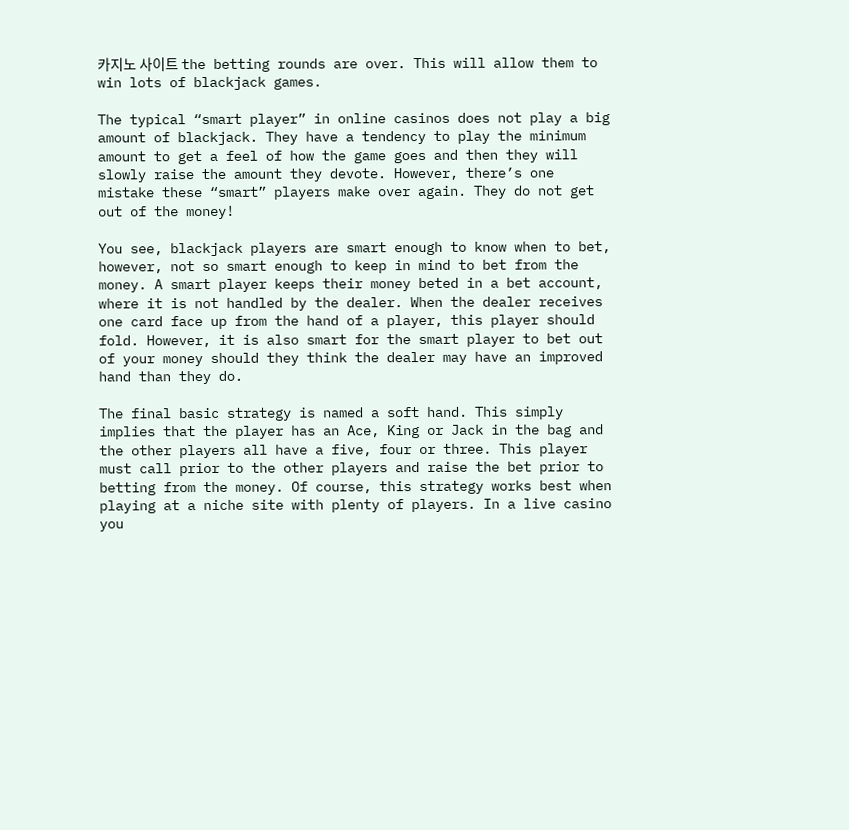카지노 사이트 the betting rounds are over. This will allow them to win lots of blackjack games.

The typical “smart player” in online casinos does not play a big amount of blackjack. They have a tendency to play the minimum amount to get a feel of how the game goes and then they will slowly raise the amount they devote. However, there’s one mistake these “smart” players make over again. They do not get out of the money!

You see, blackjack players are smart enough to know when to bet, however, not so smart enough to keep in mind to bet from the money. A smart player keeps their money beted in a bet account, where it is not handled by the dealer. When the dealer receives one card face up from the hand of a player, this player should fold. However, it is also smart for the smart player to bet out of your money should they think the dealer may have an improved hand than they do.

The final basic strategy is named a soft hand. This simply implies that the player has an Ace, King or Jack in the bag and the other players all have a five, four or three. This player must call prior to the other players and raise the bet prior to betting from the money. Of course, this strategy works best when playing at a niche site with plenty of players. In a live casino you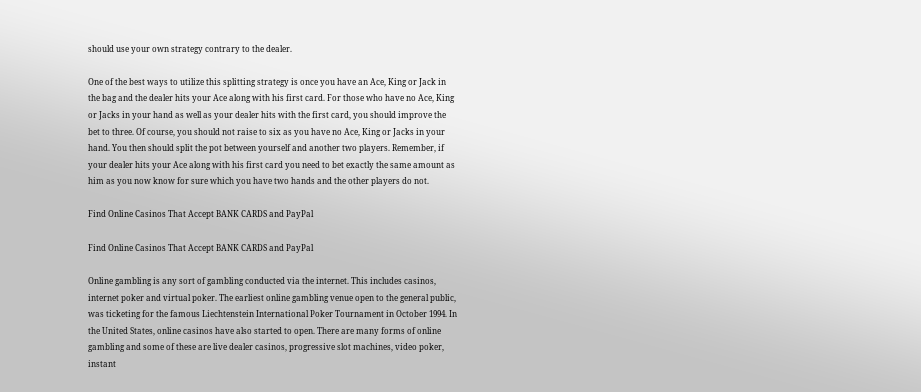should use your own strategy contrary to the dealer.

One of the best ways to utilize this splitting strategy is once you have an Ace, King or Jack in the bag and the dealer hits your Ace along with his first card. For those who have no Ace, King or Jacks in your hand as well as your dealer hits with the first card, you should improve the bet to three. Of course, you should not raise to six as you have no Ace, King or Jacks in your hand. You then should split the pot between yourself and another two players. Remember, if your dealer hits your Ace along with his first card you need to bet exactly the same amount as him as you now know for sure which you have two hands and the other players do not.

Find Online Casinos That Accept BANK CARDS and PayPal

Find Online Casinos That Accept BANK CARDS and PayPal

Online gambling is any sort of gambling conducted via the internet. This includes casinos, internet poker and virtual poker. The earliest online gambling venue open to the general public, was ticketing for the famous Liechtenstein International Poker Tournament in October 1994. In the United States, online casinos have also started to open. There are many forms of online gambling and some of these are live dealer casinos, progressive slot machines, video poker, instant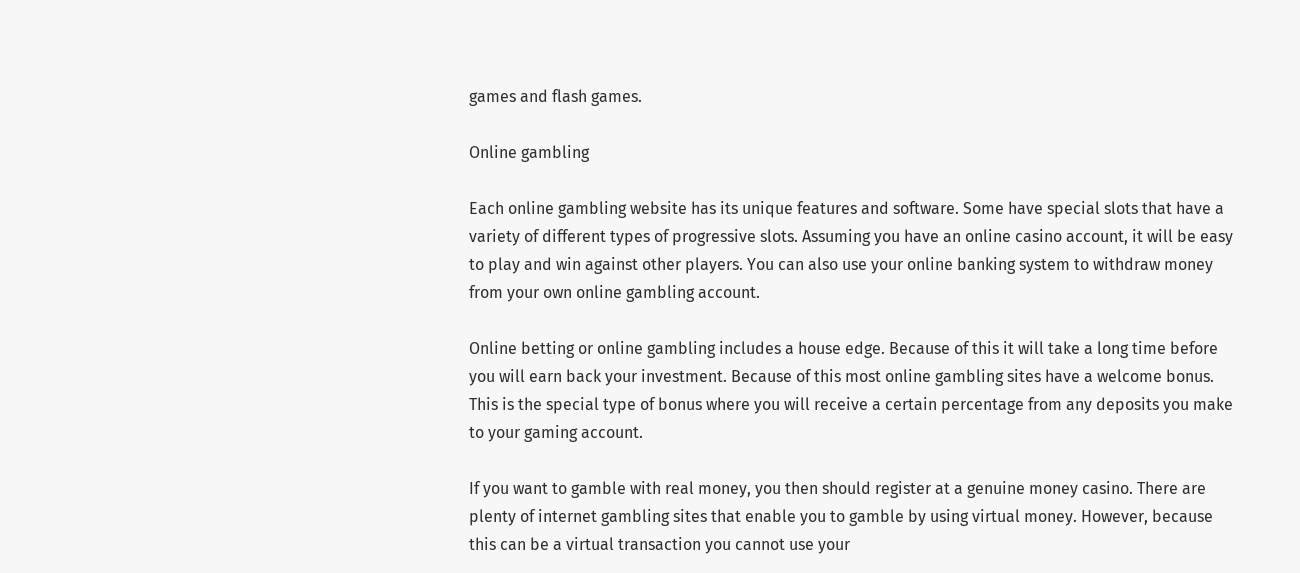games and flash games.

Online gambling

Each online gambling website has its unique features and software. Some have special slots that have a variety of different types of progressive slots. Assuming you have an online casino account, it will be easy to play and win against other players. You can also use your online banking system to withdraw money from your own online gambling account.

Online betting or online gambling includes a house edge. Because of this it will take a long time before you will earn back your investment. Because of this most online gambling sites have a welcome bonus. This is the special type of bonus where you will receive a certain percentage from any deposits you make to your gaming account.

If you want to gamble with real money, you then should register at a genuine money casino. There are plenty of internet gambling sites that enable you to gamble by using virtual money. However, because this can be a virtual transaction you cannot use your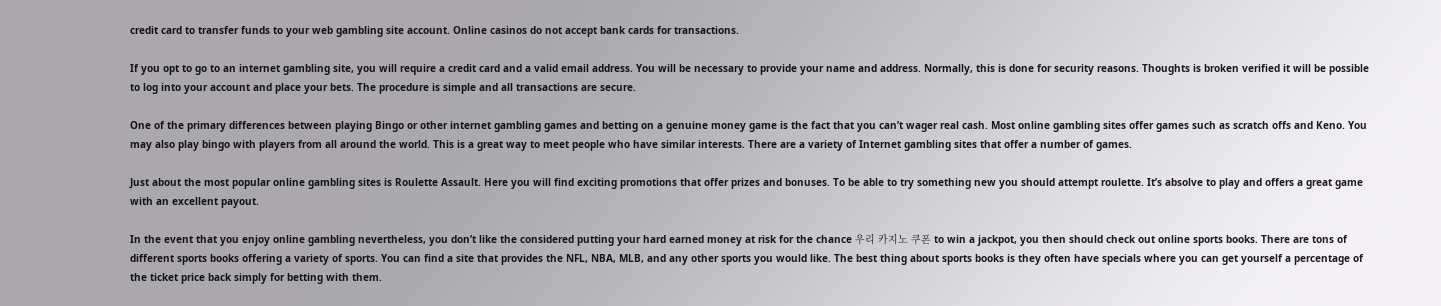credit card to transfer funds to your web gambling site account. Online casinos do not accept bank cards for transactions.

If you opt to go to an internet gambling site, you will require a credit card and a valid email address. You will be necessary to provide your name and address. Normally, this is done for security reasons. Thoughts is broken verified it will be possible to log into your account and place your bets. The procedure is simple and all transactions are secure.

One of the primary differences between playing Bingo or other internet gambling games and betting on a genuine money game is the fact that you can’t wager real cash. Most online gambling sites offer games such as scratch offs and Keno. You may also play bingo with players from all around the world. This is a great way to meet people who have similar interests. There are a variety of Internet gambling sites that offer a number of games.

Just about the most popular online gambling sites is Roulette Assault. Here you will find exciting promotions that offer prizes and bonuses. To be able to try something new you should attempt roulette. It’s absolve to play and offers a great game with an excellent payout.

In the event that you enjoy online gambling nevertheless, you don’t like the considered putting your hard earned money at risk for the chance 우리 카지노 쿠폰 to win a jackpot, you then should check out online sports books. There are tons of different sports books offering a variety of sports. You can find a site that provides the NFL, NBA, MLB, and any other sports you would like. The best thing about sports books is they often have specials where you can get yourself a percentage of the ticket price back simply for betting with them.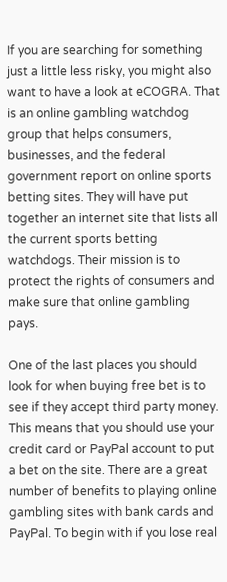If you are searching for something just a little less risky, you might also want to have a look at eCOGRA. That is an online gambling watchdog group that helps consumers, businesses, and the federal government report on online sports betting sites. They will have put together an internet site that lists all the current sports betting watchdogs. Their mission is to protect the rights of consumers and make sure that online gambling pays.

One of the last places you should look for when buying free bet is to see if they accept third party money. This means that you should use your credit card or PayPal account to put a bet on the site. There are a great number of benefits to playing online gambling sites with bank cards and PayPal. To begin with if you lose real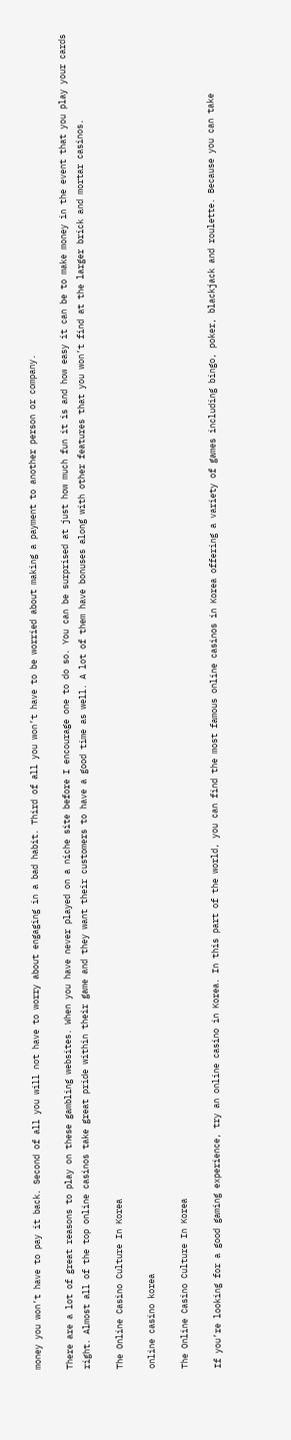money you won’t have to pay it back. Second of all you will not have to worry about engaging in a bad habit. Third of all you won’t have to be worried about making a payment to another person or company.

There are a lot of great reasons to play on these gambling websites. When you have never played on a niche site before I encourage one to do so. You can be surprised at just how much fun it is and how easy it can be to make money in the event that you play your cards right. Almost all of the top online casinos take great pride within their game and they want their customers to have a good time as well. A lot of them have bonuses along with other features that you won’t find at the larger brick and mortar casinos.

The Online Casino Culture In Korea

online casino korea

The Online Casino Culture In Korea

If you’re looking for a good gaming experience, try an online casino in Korea. In this part of the world, you can find the most famous online casinos in Korea offering a variety of games including bingo, poker, blackjack and roulette. Because you can take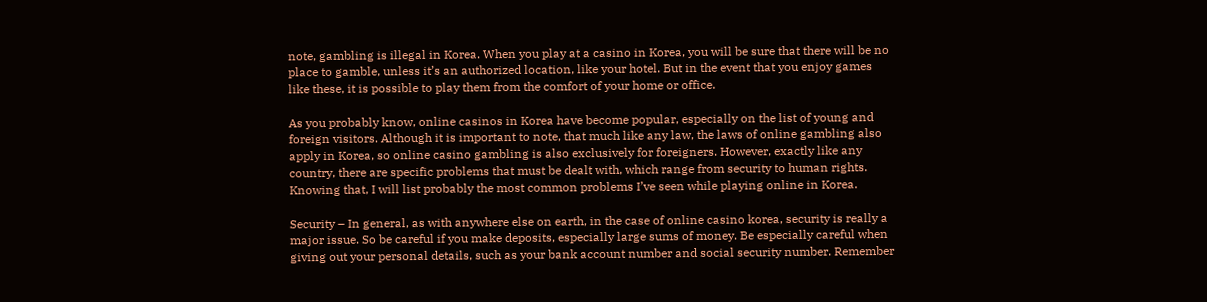note, gambling is illegal in Korea. When you play at a casino in Korea, you will be sure that there will be no place to gamble, unless it’s an authorized location, like your hotel. But in the event that you enjoy games like these, it is possible to play them from the comfort of your home or office.

As you probably know, online casinos in Korea have become popular, especially on the list of young and foreign visitors. Although it is important to note, that much like any law, the laws of online gambling also apply in Korea, so online casino gambling is also exclusively for foreigners. However, exactly like any country, there are specific problems that must be dealt with, which range from security to human rights. Knowing that, I will list probably the most common problems I’ve seen while playing online in Korea.

Security – In general, as with anywhere else on earth, in the case of online casino korea, security is really a major issue. So be careful if you make deposits, especially large sums of money. Be especially careful when giving out your personal details, such as your bank account number and social security number. Remember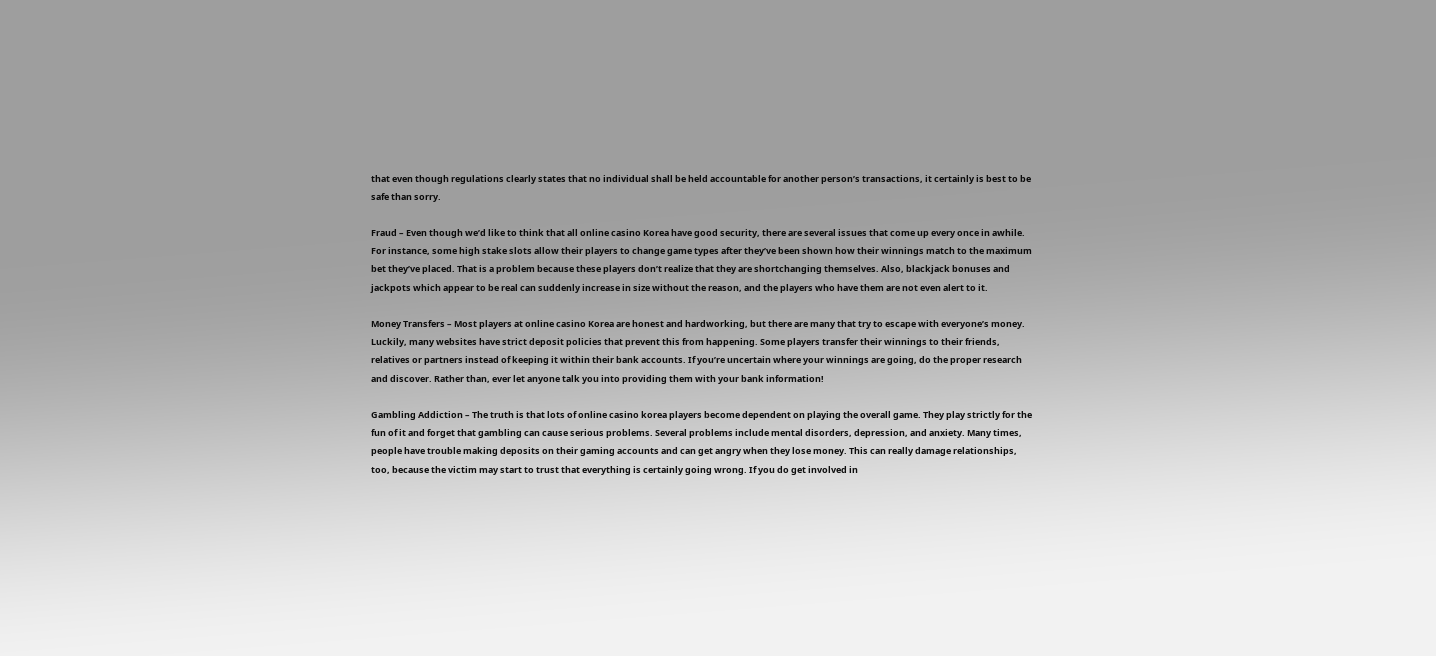that even though regulations clearly states that no individual shall be held accountable for another person’s transactions, it certainly is best to be safe than sorry.

Fraud – Even though we’d like to think that all online casino Korea have good security, there are several issues that come up every once in awhile. For instance, some high stake slots allow their players to change game types after they’ve been shown how their winnings match to the maximum bet they’ve placed. That is a problem because these players don’t realize that they are shortchanging themselves. Also, blackjack bonuses and jackpots which appear to be real can suddenly increase in size without the reason, and the players who have them are not even alert to it.

Money Transfers – Most players at online casino Korea are honest and hardworking, but there are many that try to escape with everyone’s money. Luckily, many websites have strict deposit policies that prevent this from happening. Some players transfer their winnings to their friends, relatives or partners instead of keeping it within their bank accounts. If you’re uncertain where your winnings are going, do the proper research and discover. Rather than, ever let anyone talk you into providing them with your bank information!

Gambling Addiction – The truth is that lots of online casino korea players become dependent on playing the overall game. They play strictly for the fun of it and forget that gambling can cause serious problems. Several problems include mental disorders, depression, and anxiety. Many times, people have trouble making deposits on their gaming accounts and can get angry when they lose money. This can really damage relationships, too, because the victim may start to trust that everything is certainly going wrong. If you do get involved in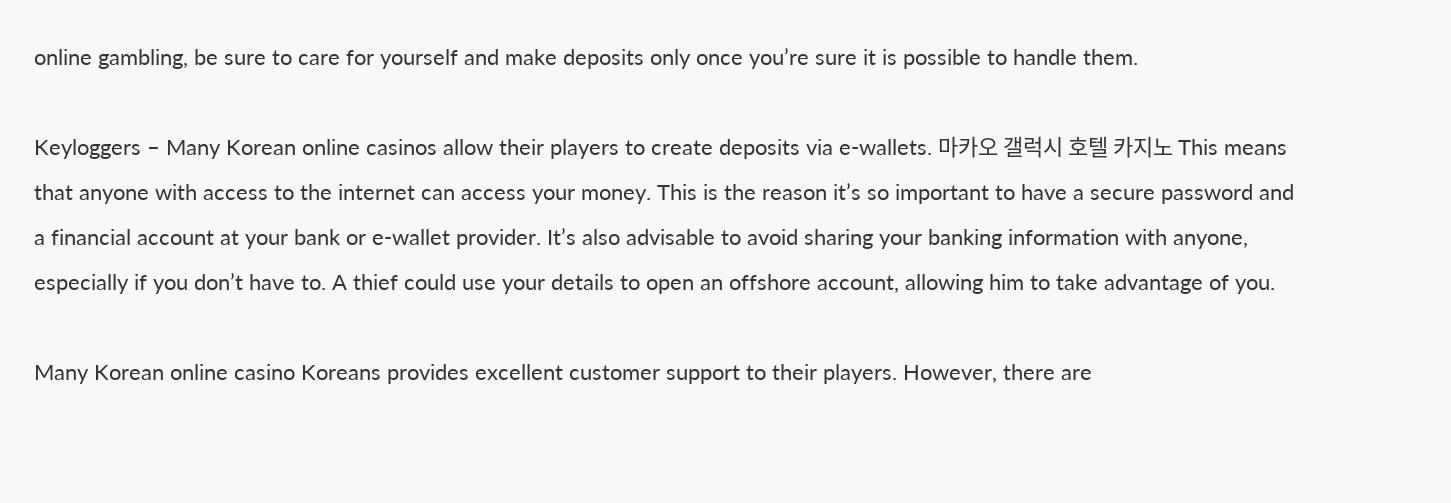online gambling, be sure to care for yourself and make deposits only once you’re sure it is possible to handle them.

Keyloggers – Many Korean online casinos allow their players to create deposits via e-wallets. 마카오 갤럭시 호텔 카지노 This means that anyone with access to the internet can access your money. This is the reason it’s so important to have a secure password and a financial account at your bank or e-wallet provider. It’s also advisable to avoid sharing your banking information with anyone, especially if you don’t have to. A thief could use your details to open an offshore account, allowing him to take advantage of you.

Many Korean online casino Koreans provides excellent customer support to their players. However, there are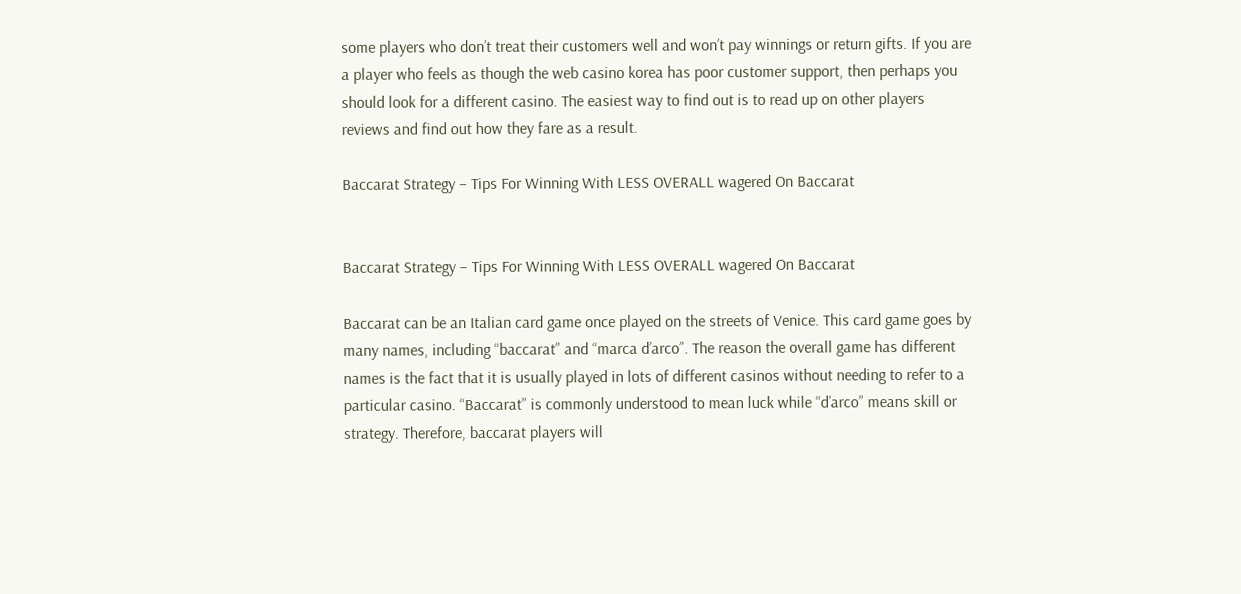some players who don’t treat their customers well and won’t pay winnings or return gifts. If you are a player who feels as though the web casino korea has poor customer support, then perhaps you should look for a different casino. The easiest way to find out is to read up on other players reviews and find out how they fare as a result.

Baccarat Strategy – Tips For Winning With LESS OVERALL wagered On Baccarat


Baccarat Strategy – Tips For Winning With LESS OVERALL wagered On Baccarat

Baccarat can be an Italian card game once played on the streets of Venice. This card game goes by many names, including “baccarat” and “marca d’arco”. The reason the overall game has different names is the fact that it is usually played in lots of different casinos without needing to refer to a particular casino. “Baccarat” is commonly understood to mean luck while “d’arco” means skill or strategy. Therefore, baccarat players will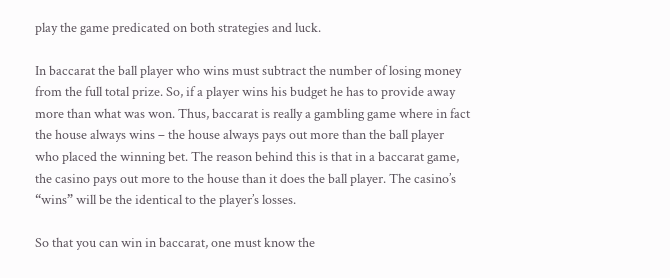play the game predicated on both strategies and luck.

In baccarat the ball player who wins must subtract the number of losing money from the full total prize. So, if a player wins his budget he has to provide away more than what was won. Thus, baccarat is really a gambling game where in fact the house always wins – the house always pays out more than the ball player who placed the winning bet. The reason behind this is that in a baccarat game, the casino pays out more to the house than it does the ball player. The casino’s “wins” will be the identical to the player’s losses.

So that you can win in baccarat, one must know the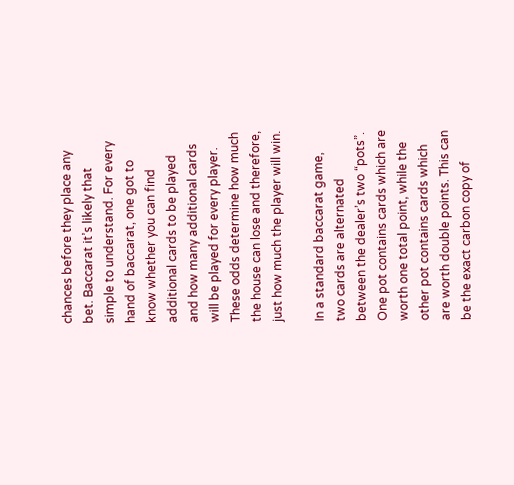chances before they place any bet. Baccarat it’s likely that simple to understand. For every hand of baccarat, one got to know whether you can find additional cards to be played and how many additional cards will be played for every player. These odds determine how much the house can lose and therefore, just how much the player will win.

In a standard baccarat game, two cards are alternated between the dealer’s two “pots”. One pot contains cards which are worth one total point, while the other pot contains cards which are worth double points. This can be the exact carbon copy of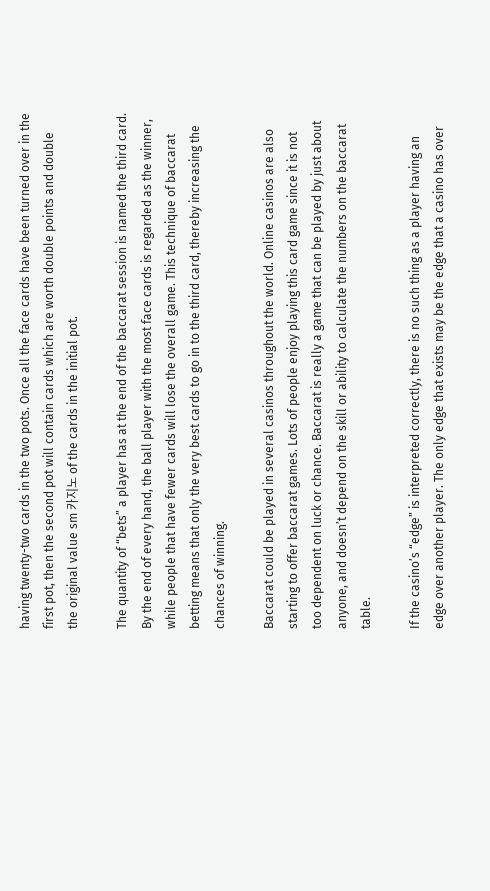having twenty-two cards in the two pots. Once all the face cards have been turned over in the first pot, then the second pot will contain cards which are worth double points and double the original value sm 카지노 of the cards in the initial pot.

The quantity of “bets” a player has at the end of the baccarat session is named the third card. By the end of every hand, the ball player with the most face cards is regarded as the winner, while people that have fewer cards will lose the overall game. This technique of baccarat betting means that only the very best cards to go in to the third card, thereby increasing the chances of winning.

Baccarat could be played in several casinos throughout the world. Online casinos are also starting to offer baccarat games. Lots of people enjoy playing this card game since it is not too dependent on luck or chance. Baccarat is really a game that can be played by just about anyone, and doesn’t depend on the skill or ability to calculate the numbers on the baccarat table.

If the casino’s “edge” is interpreted correctly, there is no such thing as a player having an edge over another player. The only edge that exists may be the edge that a casino has over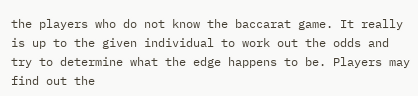the players who do not know the baccarat game. It really is up to the given individual to work out the odds and try to determine what the edge happens to be. Players may find out the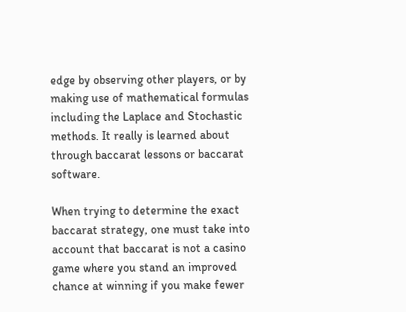edge by observing other players, or by making use of mathematical formulas including the Laplace and Stochastic methods. It really is learned about through baccarat lessons or baccarat software.

When trying to determine the exact baccarat strategy, one must take into account that baccarat is not a casino game where you stand an improved chance at winning if you make fewer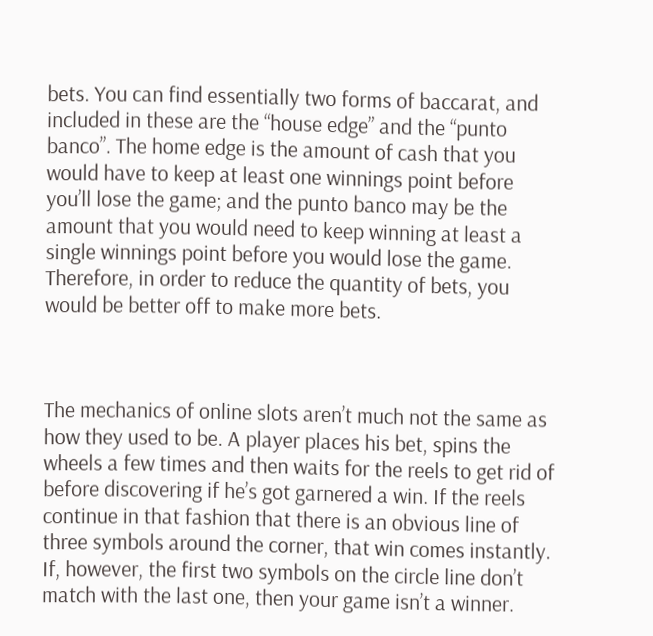bets. You can find essentially two forms of baccarat, and included in these are the “house edge” and the “punto banco”. The home edge is the amount of cash that you would have to keep at least one winnings point before you’ll lose the game; and the punto banco may be the amount that you would need to keep winning at least a single winnings point before you would lose the game. Therefore, in order to reduce the quantity of bets, you would be better off to make more bets.



The mechanics of online slots aren’t much not the same as how they used to be. A player places his bet, spins the wheels a few times and then waits for the reels to get rid of before discovering if he’s got garnered a win. If the reels continue in that fashion that there is an obvious line of three symbols around the corner, that win comes instantly. If, however, the first two symbols on the circle line don’t match with the last one, then your game isn’t a winner.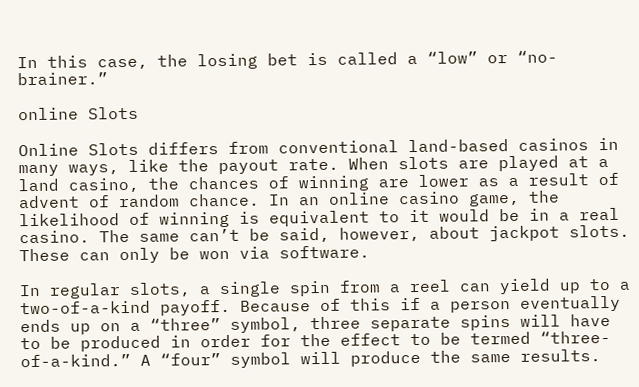In this case, the losing bet is called a “low” or “no-brainer.”

online Slots

Online Slots differs from conventional land-based casinos in many ways, like the payout rate. When slots are played at a land casino, the chances of winning are lower as a result of advent of random chance. In an online casino game, the likelihood of winning is equivalent to it would be in a real casino. The same can’t be said, however, about jackpot slots. These can only be won via software.

In regular slots, a single spin from a reel can yield up to a two-of-a-kind payoff. Because of this if a person eventually ends up on a “three” symbol, three separate spins will have to be produced in order for the effect to be termed “three-of-a-kind.” A “four” symbol will produce the same results.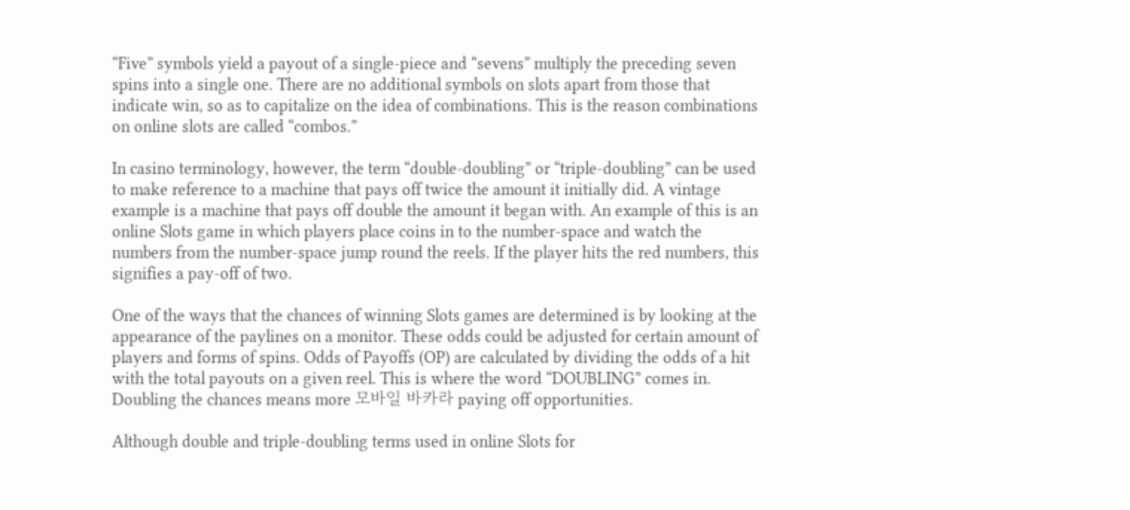“Five” symbols yield a payout of a single-piece and “sevens” multiply the preceding seven spins into a single one. There are no additional symbols on slots apart from those that indicate win, so as to capitalize on the idea of combinations. This is the reason combinations on online slots are called “combos.”

In casino terminology, however, the term “double-doubling” or “triple-doubling” can be used to make reference to a machine that pays off twice the amount it initially did. A vintage example is a machine that pays off double the amount it began with. An example of this is an online Slots game in which players place coins in to the number-space and watch the numbers from the number-space jump round the reels. If the player hits the red numbers, this signifies a pay-off of two.

One of the ways that the chances of winning Slots games are determined is by looking at the appearance of the paylines on a monitor. These odds could be adjusted for certain amount of players and forms of spins. Odds of Payoffs (OP) are calculated by dividing the odds of a hit with the total payouts on a given reel. This is where the word “DOUBLING” comes in. Doubling the chances means more 모바일 바카라 paying off opportunities.

Although double and triple-doubling terms used in online Slots for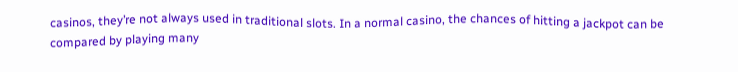casinos, they’re not always used in traditional slots. In a normal casino, the chances of hitting a jackpot can be compared by playing many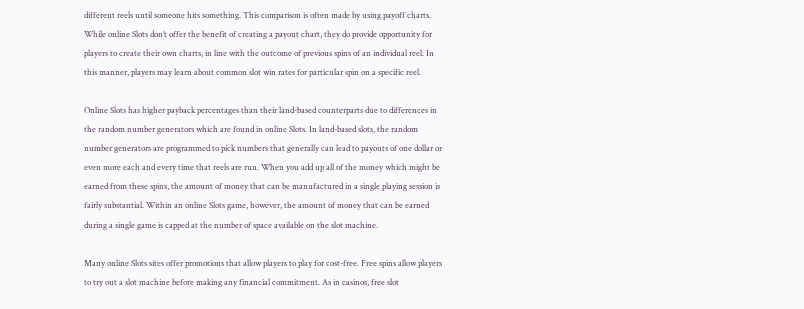different reels until someone hits something. This comparison is often made by using payoff charts. While online Slots don’t offer the benefit of creating a payout chart, they do provide opportunity for players to create their own charts, in line with the outcome of previous spins of an individual reel. In this manner, players may learn about common slot win rates for particular spin on a specific reel.

Online Slots has higher payback percentages than their land-based counterparts due to differences in the random number generators which are found in online Slots. In land-based slots, the random number generators are programmed to pick numbers that generally can lead to payouts of one dollar or even more each and every time that reels are run. When you add up all of the money which might be earned from these spins, the amount of money that can be manufactured in a single playing session is fairly substantial. Within an online Slots game, however, the amount of money that can be earned during a single game is capped at the number of space available on the slot machine.

Many online Slots sites offer promotions that allow players to play for cost-free. Free spins allow players to try out a slot machine before making any financial commitment. As in casinos, free slot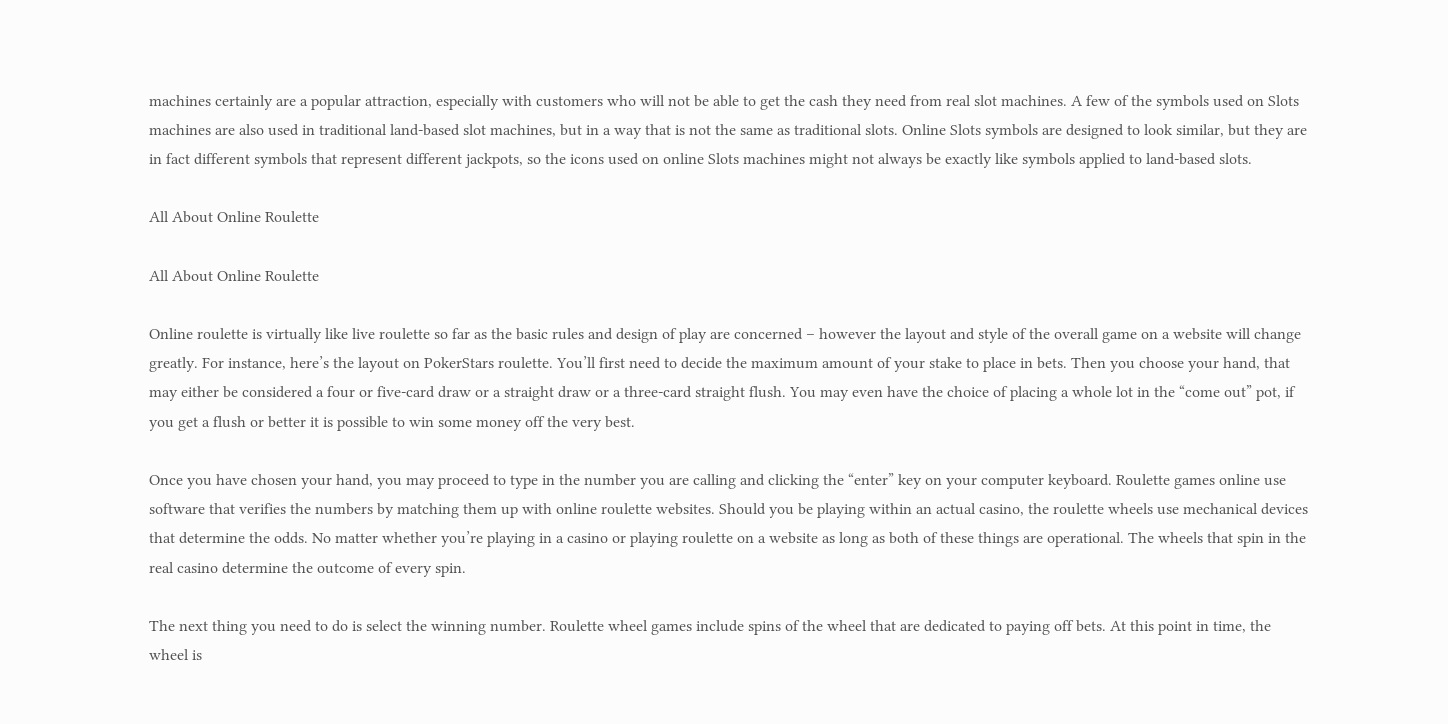machines certainly are a popular attraction, especially with customers who will not be able to get the cash they need from real slot machines. A few of the symbols used on Slots machines are also used in traditional land-based slot machines, but in a way that is not the same as traditional slots. Online Slots symbols are designed to look similar, but they are in fact different symbols that represent different jackpots, so the icons used on online Slots machines might not always be exactly like symbols applied to land-based slots.

All About Online Roulette

All About Online Roulette

Online roulette is virtually like live roulette so far as the basic rules and design of play are concerned – however the layout and style of the overall game on a website will change greatly. For instance, here’s the layout on PokerStars roulette. You’ll first need to decide the maximum amount of your stake to place in bets. Then you choose your hand, that may either be considered a four or five-card draw or a straight draw or a three-card straight flush. You may even have the choice of placing a whole lot in the “come out” pot, if you get a flush or better it is possible to win some money off the very best.

Once you have chosen your hand, you may proceed to type in the number you are calling and clicking the “enter” key on your computer keyboard. Roulette games online use software that verifies the numbers by matching them up with online roulette websites. Should you be playing within an actual casino, the roulette wheels use mechanical devices that determine the odds. No matter whether you’re playing in a casino or playing roulette on a website as long as both of these things are operational. The wheels that spin in the real casino determine the outcome of every spin.

The next thing you need to do is select the winning number. Roulette wheel games include spins of the wheel that are dedicated to paying off bets. At this point in time, the wheel is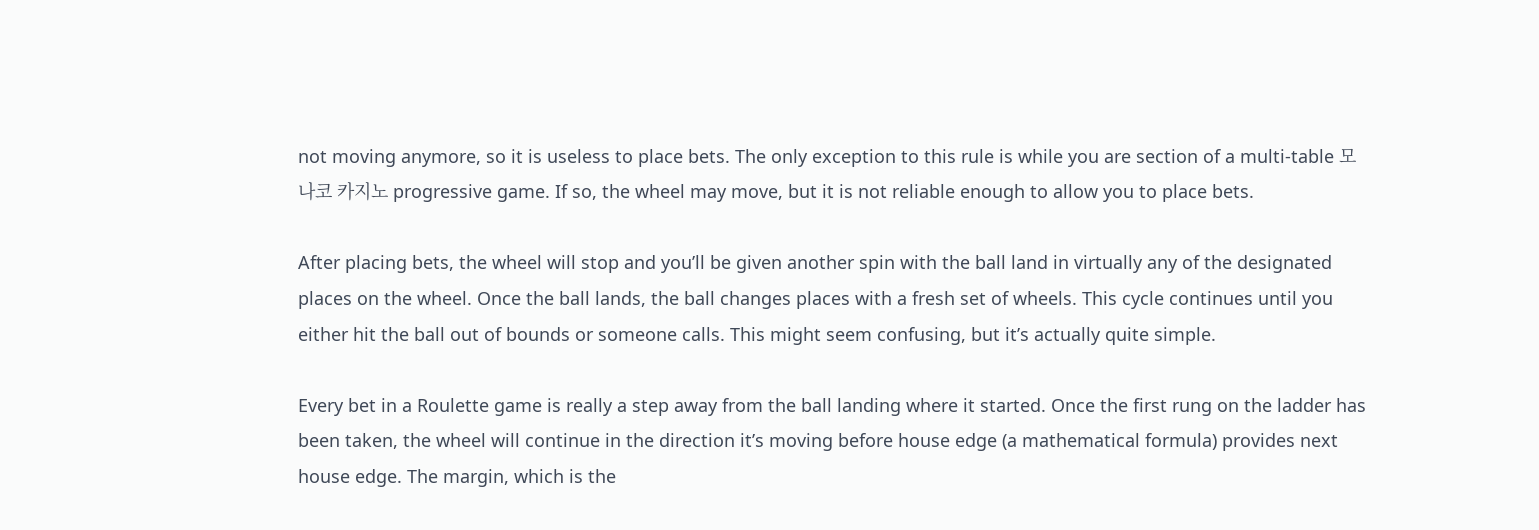not moving anymore, so it is useless to place bets. The only exception to this rule is while you are section of a multi-table 모나코 카지노 progressive game. If so, the wheel may move, but it is not reliable enough to allow you to place bets.

After placing bets, the wheel will stop and you’ll be given another spin with the ball land in virtually any of the designated places on the wheel. Once the ball lands, the ball changes places with a fresh set of wheels. This cycle continues until you either hit the ball out of bounds or someone calls. This might seem confusing, but it’s actually quite simple.

Every bet in a Roulette game is really a step away from the ball landing where it started. Once the first rung on the ladder has been taken, the wheel will continue in the direction it’s moving before house edge (a mathematical formula) provides next house edge. The margin, which is the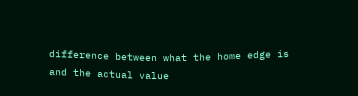difference between what the home edge is and the actual value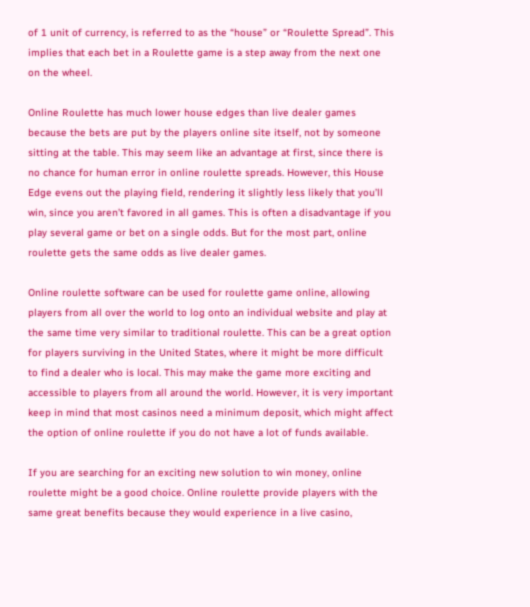of 1 unit of currency, is referred to as the “house” or “Roulette Spread”. This implies that each bet in a Roulette game is a step away from the next one on the wheel.

Online Roulette has much lower house edges than live dealer games because the bets are put by the players online site itself, not by someone sitting at the table. This may seem like an advantage at first, since there is no chance for human error in online roulette spreads. However, this House Edge evens out the playing field, rendering it slightly less likely that you’ll win, since you aren’t favored in all games. This is often a disadvantage if you play several game or bet on a single odds. But for the most part, online roulette gets the same odds as live dealer games.

Online roulette software can be used for roulette game online, allowing players from all over the world to log onto an individual website and play at the same time very similar to traditional roulette. This can be a great option for players surviving in the United States, where it might be more difficult to find a dealer who is local. This may make the game more exciting and accessible to players from all around the world. However, it is very important keep in mind that most casinos need a minimum deposit, which might affect the option of online roulette if you do not have a lot of funds available.

If you are searching for an exciting new solution to win money, online roulette might be a good choice. Online roulette provide players with the same great benefits because they would experience in a live casino,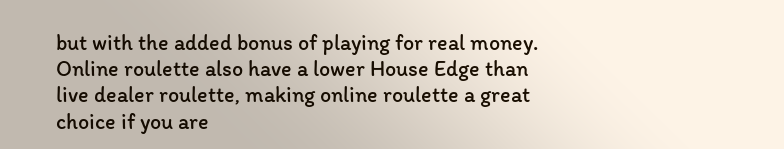but with the added bonus of playing for real money. Online roulette also have a lower House Edge than live dealer roulette, making online roulette a great choice if you are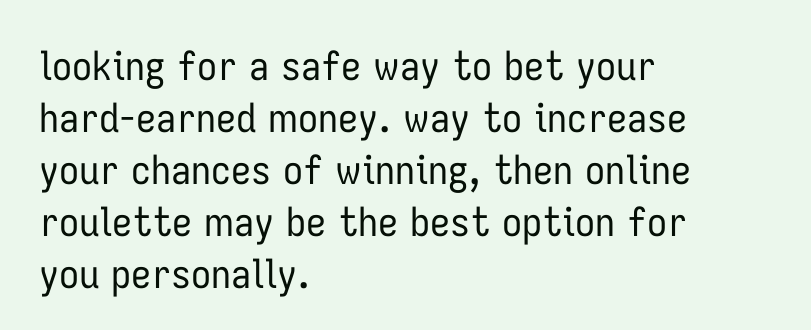looking for a safe way to bet your hard-earned money. way to increase your chances of winning, then online roulette may be the best option for you personally.